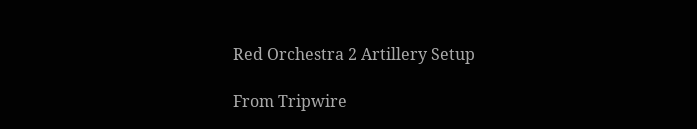Red Orchestra 2 Artillery Setup

From Tripwire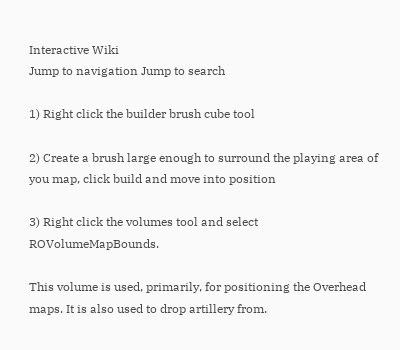Interactive Wiki
Jump to navigation Jump to search

1) Right click the builder brush cube tool

2) Create a brush large enough to surround the playing area of you map, click build and move into position

3) Right click the volumes tool and select ROVolumeMapBounds.

This volume is used, primarily, for positioning the Overhead maps. It is also used to drop artillery from.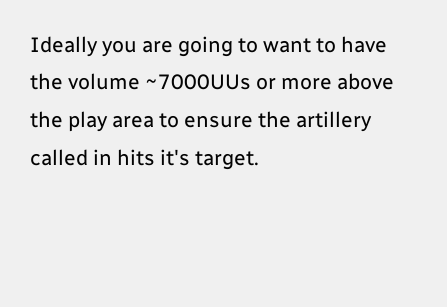Ideally you are going to want to have the volume ~7000UUs or more above the play area to ensure the artillery called in hits it's target.